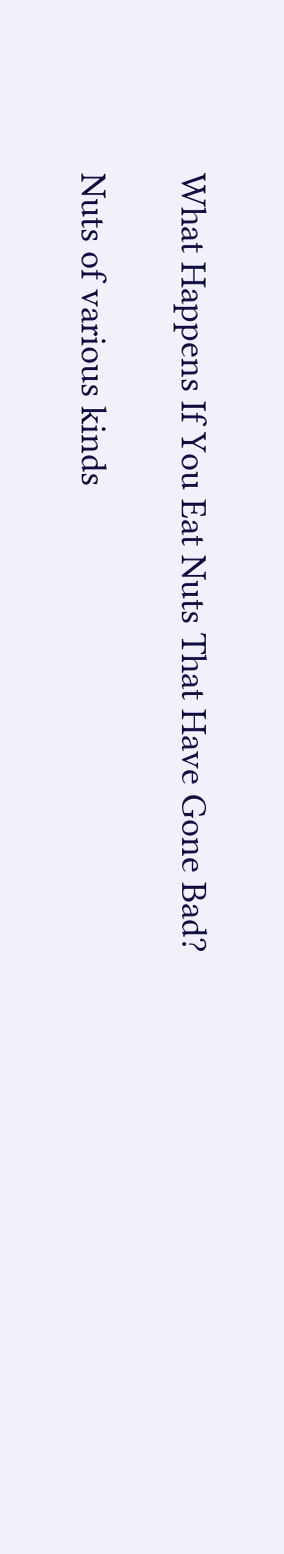What Happens If You Eat Nuts That Have Gone Bad?

Nuts of various kinds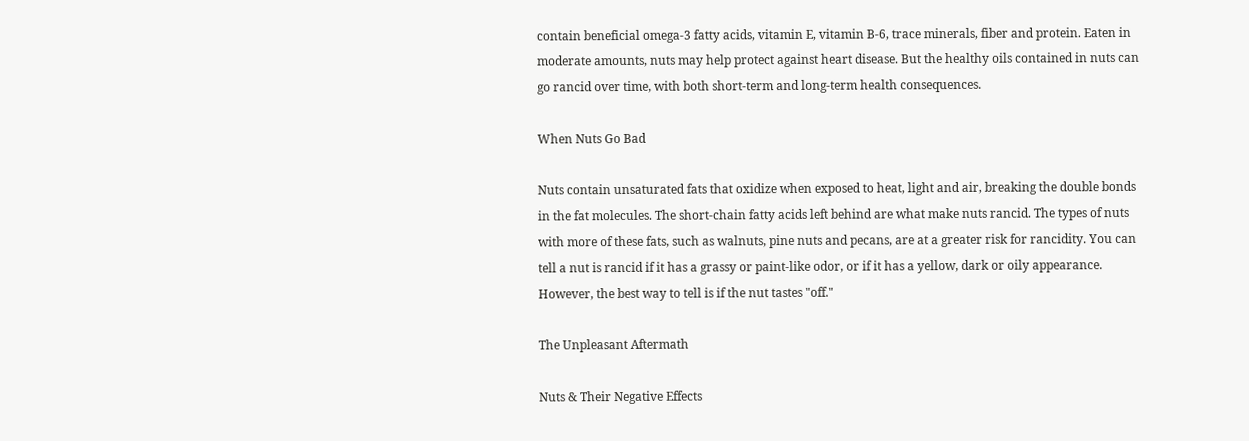contain beneficial omega-3 fatty acids, vitamin E, vitamin B-6, trace minerals, fiber and protein. Eaten in moderate amounts, nuts may help protect against heart disease. But the healthy oils contained in nuts can go rancid over time, with both short-term and long-term health consequences.

When Nuts Go Bad

Nuts contain unsaturated fats that oxidize when exposed to heat, light and air, breaking the double bonds in the fat molecules. The short-chain fatty acids left behind are what make nuts rancid. The types of nuts with more of these fats, such as walnuts, pine nuts and pecans, are at a greater risk for rancidity. You can tell a nut is rancid if it has a grassy or paint-like odor, or if it has a yellow, dark or oily appearance. However, the best way to tell is if the nut tastes "off."

The Unpleasant Aftermath

Nuts & Their Negative Effects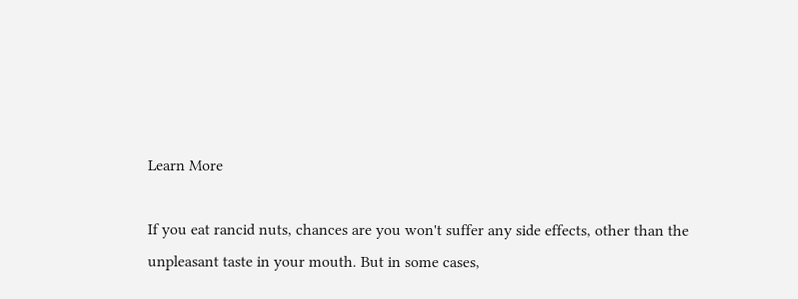Learn More

If you eat rancid nuts, chances are you won't suffer any side effects, other than the unpleasant taste in your mouth. But in some cases,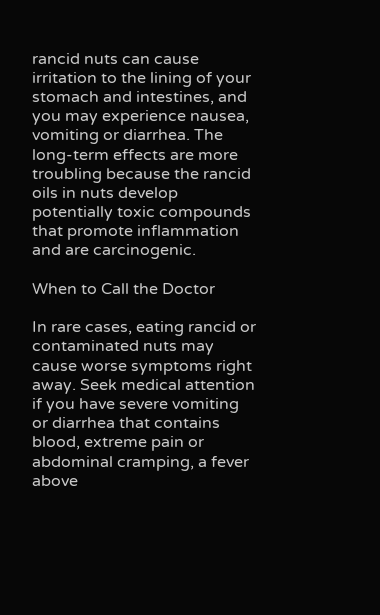rancid nuts can cause irritation to the lining of your stomach and intestines, and you may experience nausea, vomiting or diarrhea. The long-term effects are more troubling because the rancid oils in nuts develop potentially toxic compounds that promote inflammation and are carcinogenic.

When to Call the Doctor

In rare cases, eating rancid or contaminated nuts may cause worse symptoms right away. Seek medical attention if you have severe vomiting or diarrhea that contains blood, extreme pain or abdominal cramping, a fever above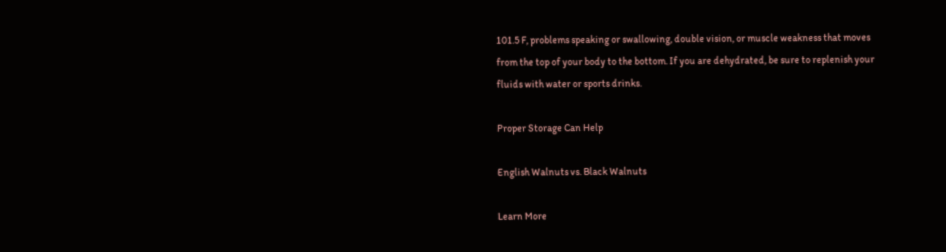101.5 F, problems speaking or swallowing, double vision, or muscle weakness that moves from the top of your body to the bottom. If you are dehydrated, be sure to replenish your fluids with water or sports drinks.

Proper Storage Can Help

English Walnuts vs. Black Walnuts

Learn More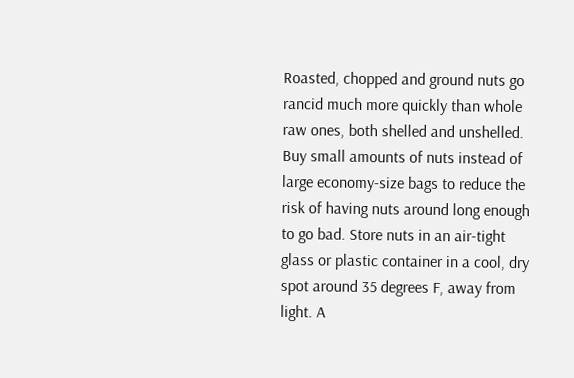Roasted, chopped and ground nuts go rancid much more quickly than whole raw ones, both shelled and unshelled. Buy small amounts of nuts instead of large economy-size bags to reduce the risk of having nuts around long enough to go bad. Store nuts in an air-tight glass or plastic container in a cool, dry spot around 35 degrees F, away from light. A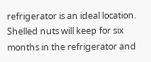refrigerator is an ideal location. Shelled nuts will keep for six months in the refrigerator and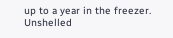up to a year in the freezer. Unshelled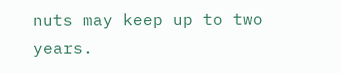nuts may keep up to two years.